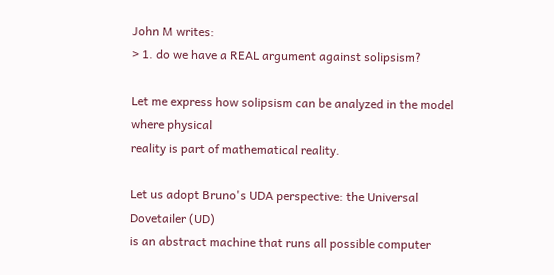John M writes:
> 1. do we have a REAL argument against solipsism?

Let me express how solipsism can be analyzed in the model where physical
reality is part of mathematical reality.

Let us adopt Bruno's UDA perspective: the Universal Dovetailer (UD)
is an abstract machine that runs all possible computer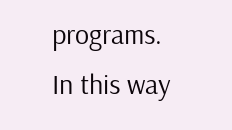programs.
In this way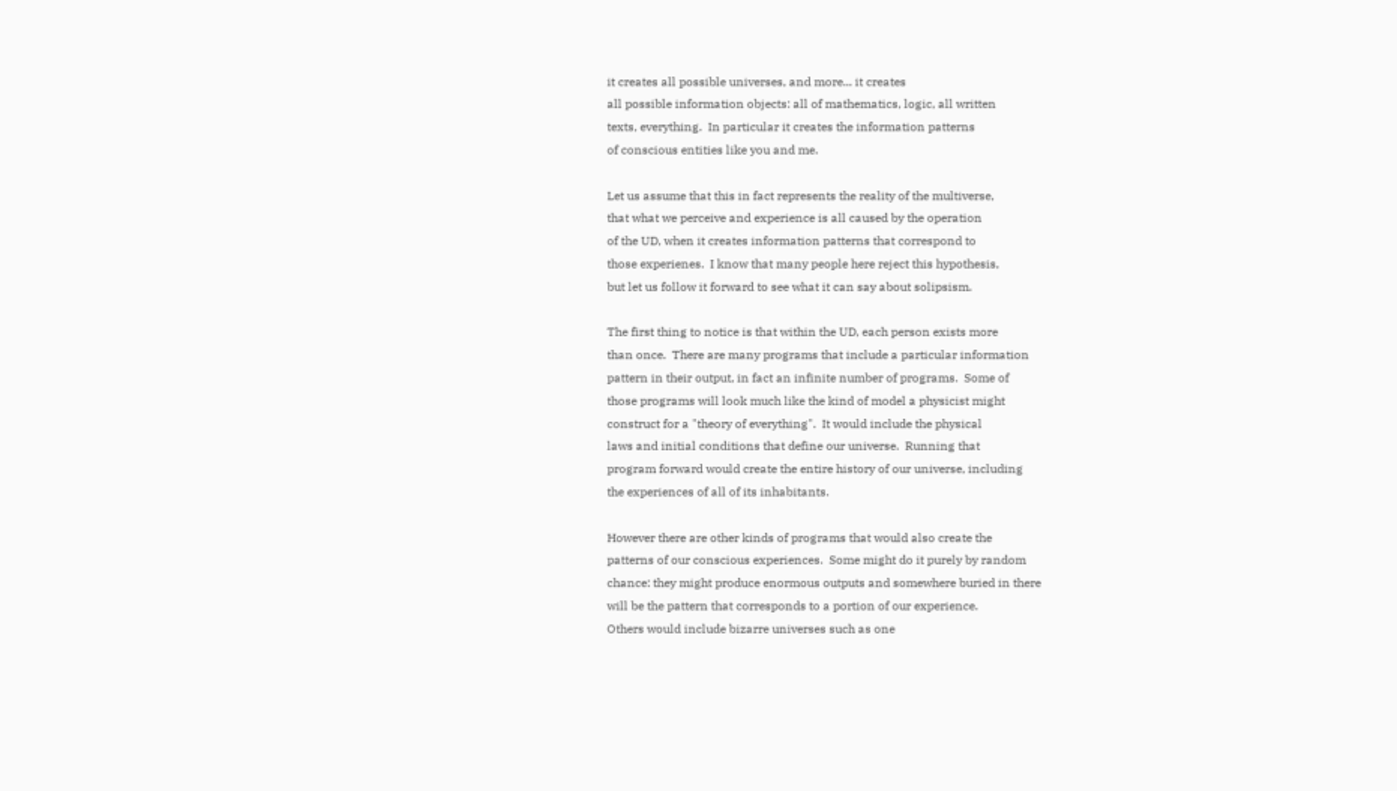it creates all possible universes, and more... it creates
all possible information objects: all of mathematics, logic, all written
texts, everything.  In particular it creates the information patterns
of conscious entities like you and me.

Let us assume that this in fact represents the reality of the multiverse,
that what we perceive and experience is all caused by the operation
of the UD, when it creates information patterns that correspond to
those experienes.  I know that many people here reject this hypothesis,
but let us follow it forward to see what it can say about solipsism.

The first thing to notice is that within the UD, each person exists more
than once.  There are many programs that include a particular information
pattern in their output, in fact an infinite number of programs.  Some of
those programs will look much like the kind of model a physicist might
construct for a "theory of everything".  It would include the physical
laws and initial conditions that define our universe.  Running that
program forward would create the entire history of our universe, including
the experiences of all of its inhabitants.

However there are other kinds of programs that would also create the
patterns of our conscious experiences.  Some might do it purely by random
chance: they might produce enormous outputs and somewhere buried in there
will be the pattern that corresponds to a portion of our experience.
Others would include bizarre universes such as one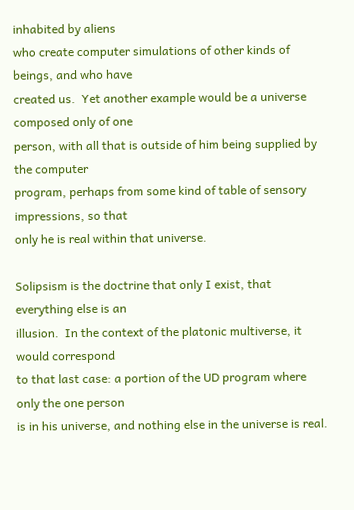inhabited by aliens
who create computer simulations of other kinds of beings, and who have
created us.  Yet another example would be a universe composed only of one
person, with all that is outside of him being supplied by the computer
program, perhaps from some kind of table of sensory impressions, so that
only he is real within that universe.

Solipsism is the doctrine that only I exist, that everything else is an
illusion.  In the context of the platonic multiverse, it would correspond
to that last case: a portion of the UD program where only the one person
is in his universe, and nothing else in the universe is real.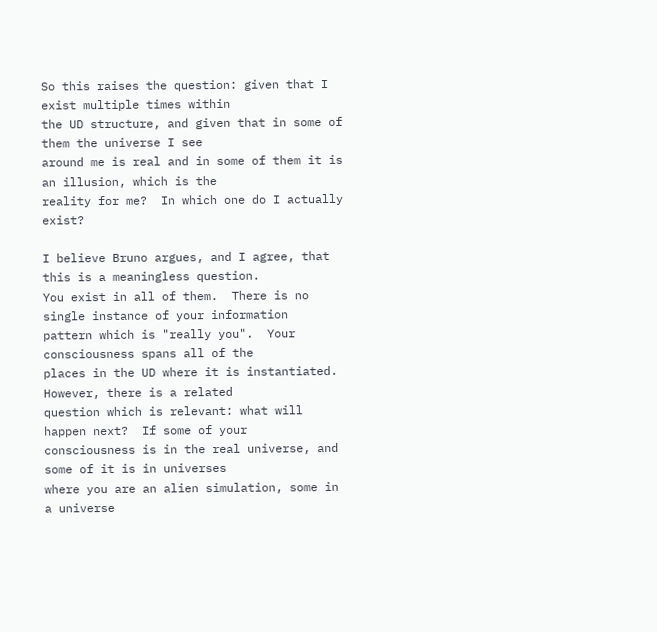So this raises the question: given that I exist multiple times within
the UD structure, and given that in some of them the universe I see
around me is real and in some of them it is an illusion, which is the
reality for me?  In which one do I actually exist?

I believe Bruno argues, and I agree, that this is a meaningless question.
You exist in all of them.  There is no single instance of your information
pattern which is "really you".  Your consciousness spans all of the
places in the UD where it is instantiated.  However, there is a related
question which is relevant: what will happen next?  If some of your
consciousness is in the real universe, and some of it is in universes
where you are an alien simulation, some in a universe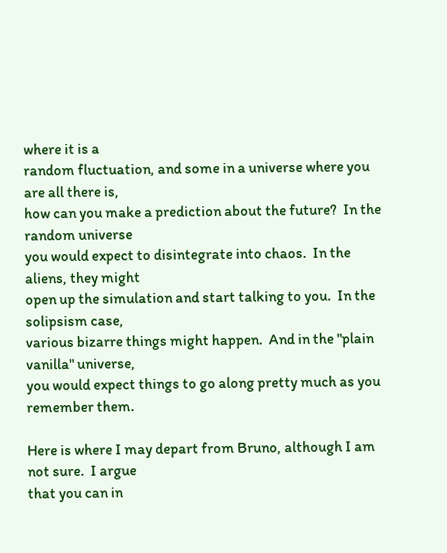where it is a
random fluctuation, and some in a universe where you are all there is,
how can you make a prediction about the future?  In the random universe
you would expect to disintegrate into chaos.  In the aliens, they might
open up the simulation and start talking to you.  In the solipsism case,
various bizarre things might happen.  And in the "plain vanilla" universe,
you would expect things to go along pretty much as you remember them.

Here is where I may depart from Bruno, although I am not sure.  I argue
that you can in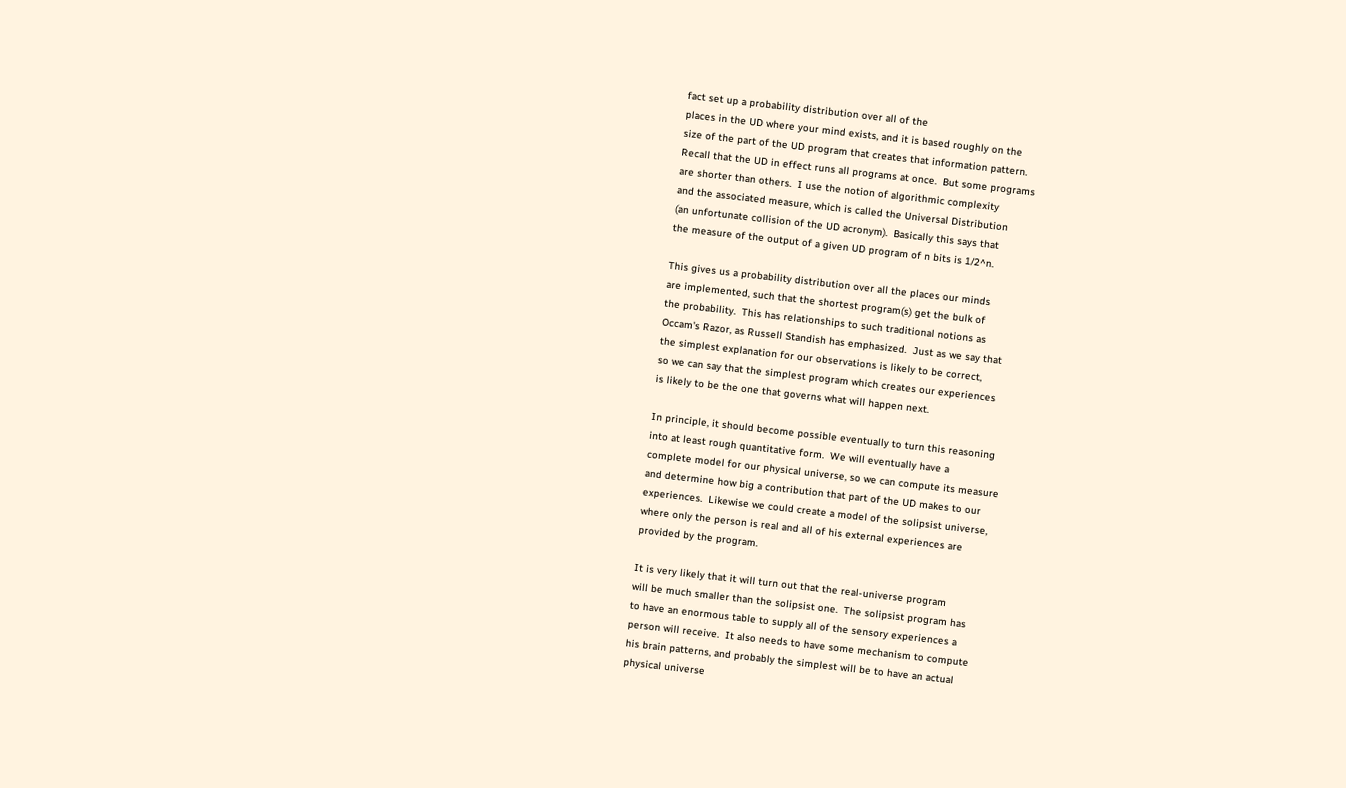fact set up a probability distribution over all of the
places in the UD where your mind exists, and it is based roughly on the
size of the part of the UD program that creates that information pattern.
Recall that the UD in effect runs all programs at once.  But some programs
are shorter than others.  I use the notion of algorithmic complexity
and the associated measure, which is called the Universal Distribution
(an unfortunate collision of the UD acronym).  Basically this says that
the measure of the output of a given UD program of n bits is 1/2^n.

This gives us a probability distribution over all the places our minds
are implemented, such that the shortest program(s) get the bulk of
the probability.  This has relationships to such traditional notions as
Occam's Razor, as Russell Standish has emphasized.  Just as we say that
the simplest explanation for our observations is likely to be correct,
so we can say that the simplest program which creates our experiences
is likely to be the one that governs what will happen next.

In principle, it should become possible eventually to turn this reasoning
into at least rough quantitative form.  We will eventually have a
complete model for our physical universe, so we can compute its measure
and determine how big a contribution that part of the UD makes to our
experiences.  Likewise we could create a model of the solipsist universe,
where only the person is real and all of his external experiences are
provided by the program.

It is very likely that it will turn out that the real-universe program
will be much smaller than the solipsist one.  The solipsist program has
to have an enormous table to supply all of the sensory experiences a
person will receive.  It also needs to have some mechanism to compute
his brain patterns, and probably the simplest will be to have an actual
physical universe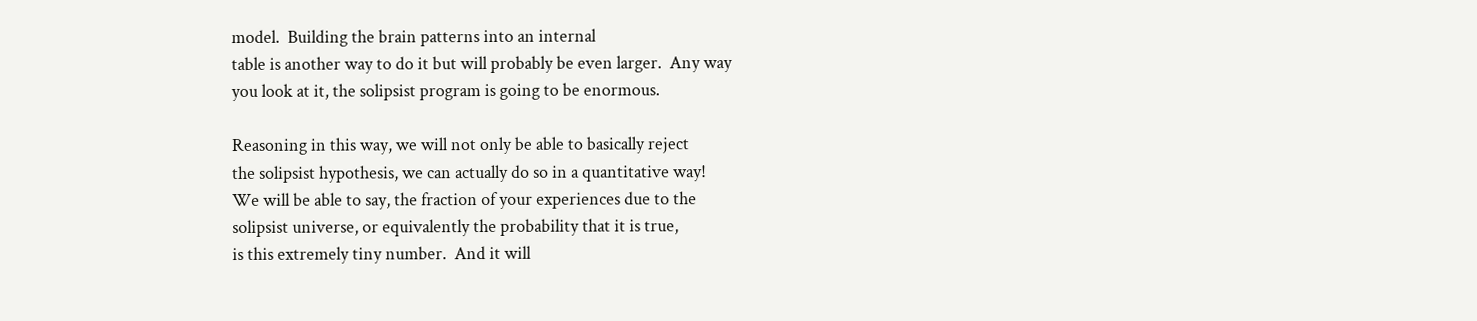model.  Building the brain patterns into an internal
table is another way to do it but will probably be even larger.  Any way
you look at it, the solipsist program is going to be enormous.

Reasoning in this way, we will not only be able to basically reject
the solipsist hypothesis, we can actually do so in a quantitative way!
We will be able to say, the fraction of your experiences due to the
solipsist universe, or equivalently the probability that it is true,
is this extremely tiny number.  And it will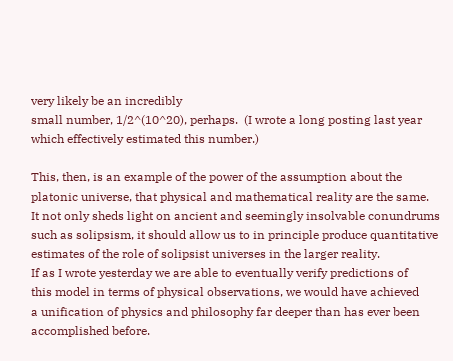very likely be an incredibly
small number, 1/2^(10^20), perhaps.  (I wrote a long posting last year
which effectively estimated this number.)

This, then, is an example of the power of the assumption about the
platonic universe, that physical and mathematical reality are the same.
It not only sheds light on ancient and seemingly insolvable conundrums
such as solipsism, it should allow us to in principle produce quantitative
estimates of the role of solipsist universes in the larger reality.
If as I wrote yesterday we are able to eventually verify predictions of
this model in terms of physical observations, we would have achieved
a unification of physics and philosophy far deeper than has ever been
accomplished before.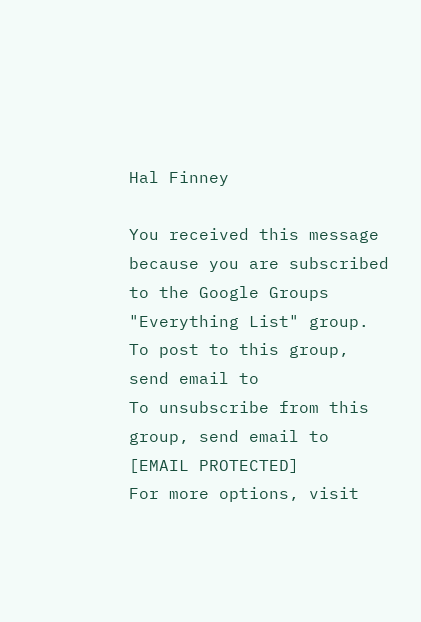Hal Finney

You received this message because you are subscribed to the Google Groups
"Everything List" group.
To post to this group, send email to
To unsubscribe from this group, send email to [EMAIL PROTECTED]
For more options, visit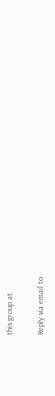this group at

Reply via email to